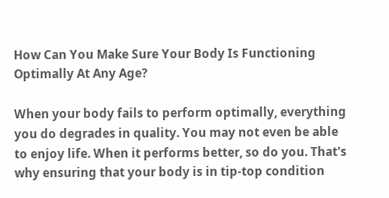How Can You Make Sure Your Body Is Functioning Optimally At Any Age?

When your body fails to perform optimally, everything you do degrades in quality. You may not even be able to enjoy life. When it performs better, so do you. That's why ensuring that your body is in tip-top condition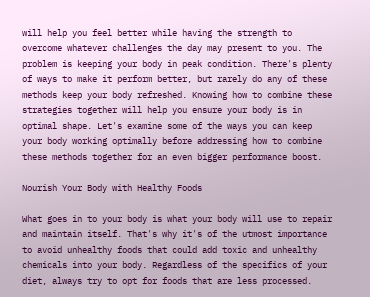will help you feel better while having the strength to overcome whatever challenges the day may present to you. The problem is keeping your body in peak condition. There's plenty of ways to make it perform better, but rarely do any of these methods keep your body refreshed. Knowing how to combine these strategies together will help you ensure your body is in optimal shape. Let's examine some of the ways you can keep your body working optimally before addressing how to combine these methods together for an even bigger performance boost.

Nourish Your Body with Healthy Foods

What goes in to your body is what your body will use to repair and maintain itself. That's why it's of the utmost importance to avoid unhealthy foods that could add toxic and unhealthy chemicals into your body. Regardless of the specifics of your diet, always try to opt for foods that are less processed.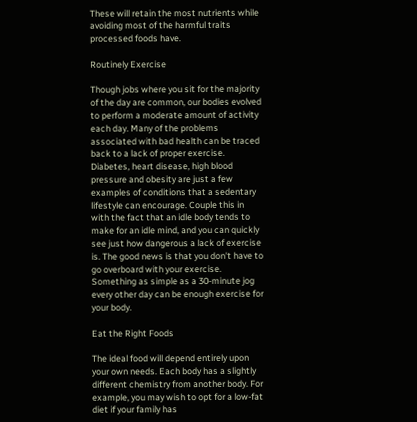These will retain the most nutrients while avoiding most of the harmful traits processed foods have.

Routinely Exercise

Though jobs where you sit for the majority of the day are common, our bodies evolved to perform a moderate amount of activity each day. Many of the problems associated with bad health can be traced back to a lack of proper exercise. Diabetes, heart disease, high blood pressure and obesity are just a few examples of conditions that a sedentary lifestyle can encourage. Couple this in with the fact that an idle body tends to make for an idle mind, and you can quickly see just how dangerous a lack of exercise is. The good news is that you don't have to go overboard with your exercise. Something as simple as a 30-minute jog every other day can be enough exercise for your body.

Eat the Right Foods

The ideal food will depend entirely upon your own needs. Each body has a slightly different chemistry from another body. For example, you may wish to opt for a low-fat diet if your family has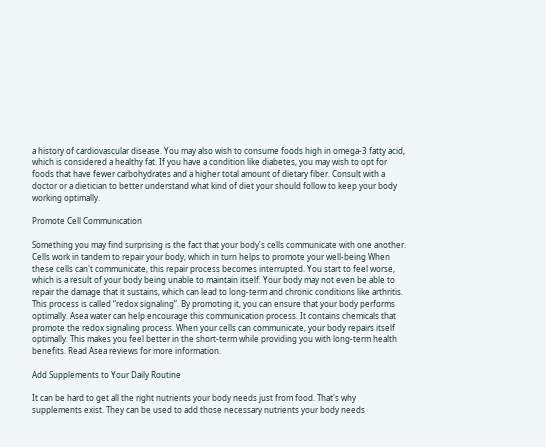a history of cardiovascular disease. You may also wish to consume foods high in omega-3 fatty acid, which is considered a healthy fat. If you have a condition like diabetes, you may wish to opt for foods that have fewer carbohydrates and a higher total amount of dietary fiber. Consult with a doctor or a dietician to better understand what kind of diet your should follow to keep your body working optimally.

Promote Cell Communication

Something you may find surprising is the fact that your body's cells communicate with one another. Cells work in tandem to repair your body, which in turn helps to promote your well-being When these cells can't communicate, this repair process becomes interrupted. You start to feel worse, which is a result of your body being unable to maintain itself. Your body may not even be able to repair the damage that it sustains, which can lead to long-term and chronic conditions like arthritis. This process is called “redox signaling”. By promoting it, you can ensure that your body performs optimally. Asea water can help encourage this communication process. It contains chemicals that promote the redox signaling process. When your cells can communicate, your body repairs itself optimally. This makes you feel better in the short-term while providing you with long-term health benefits. Read Asea reviews for more information.

Add Supplements to Your Daily Routine

It can be hard to get all the right nutrients your body needs just from food. That's why supplements exist. They can be used to add those necessary nutrients your body needs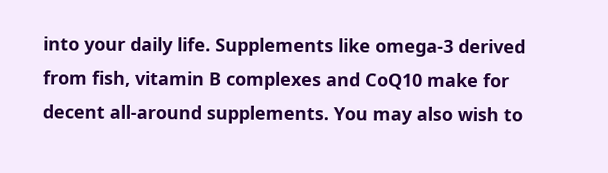into your daily life. Supplements like omega-3 derived from fish, vitamin B complexes and CoQ10 make for decent all-around supplements. You may also wish to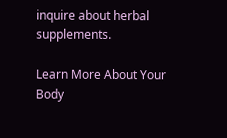inquire about herbal supplements.

Learn More About Your Body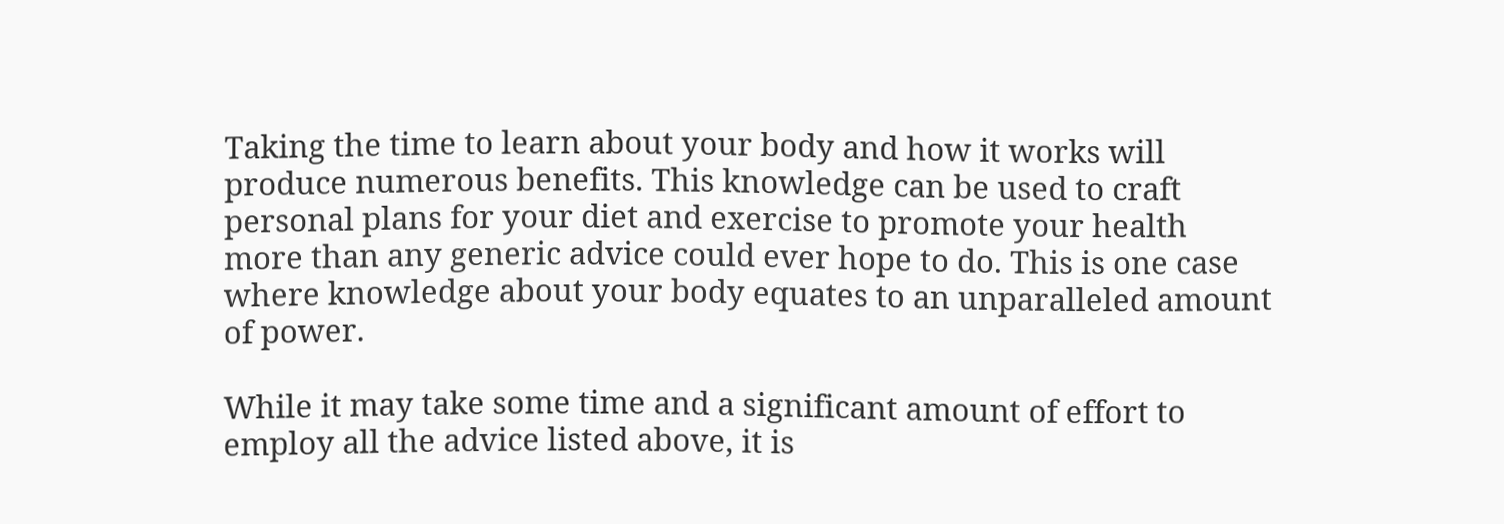Taking the time to learn about your body and how it works will produce numerous benefits. This knowledge can be used to craft personal plans for your diet and exercise to promote your health more than any generic advice could ever hope to do. This is one case where knowledge about your body equates to an unparalleled amount of power.

While it may take some time and a significant amount of effort to employ all the advice listed above, it is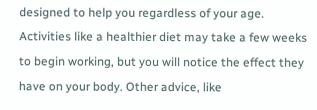designed to help you regardless of your age. Activities like a healthier diet may take a few weeks to begin working, but you will notice the effect they have on your body. Other advice, like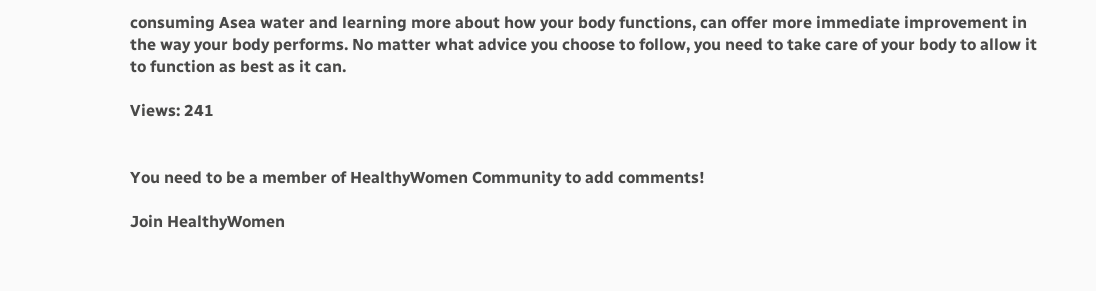consuming Asea water and learning more about how your body functions, can offer more immediate improvement in the way your body performs. No matter what advice you choose to follow, you need to take care of your body to allow it to function as best as it can.

Views: 241


You need to be a member of HealthyWomen Community to add comments!

Join HealthyWomen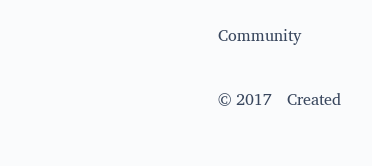Community

© 2017   Created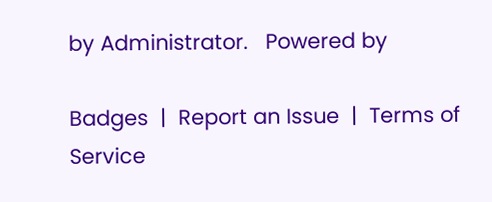by Administrator.   Powered by

Badges  |  Report an Issue  |  Terms of Service